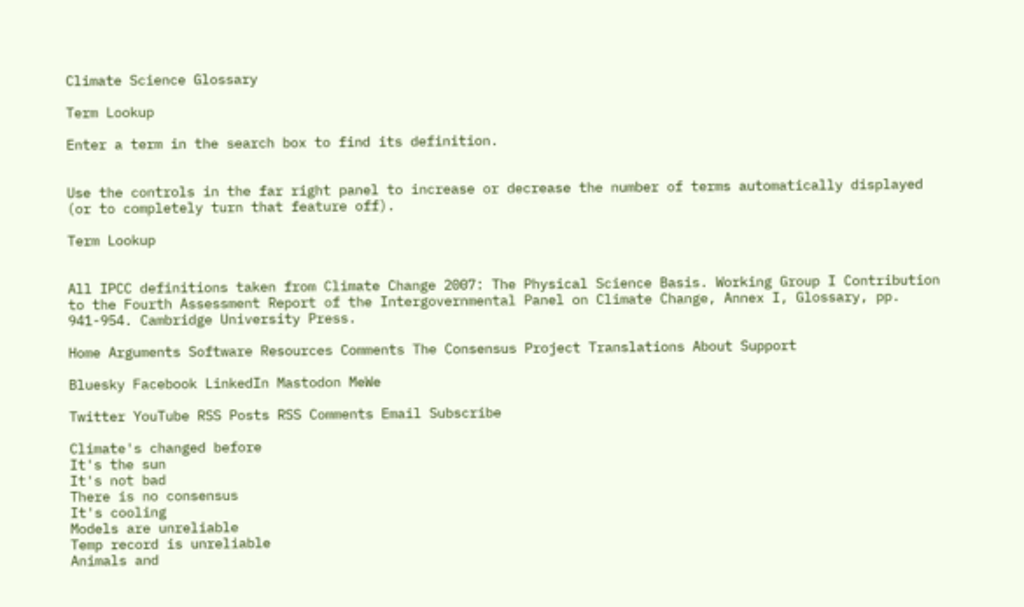Climate Science Glossary

Term Lookup

Enter a term in the search box to find its definition.


Use the controls in the far right panel to increase or decrease the number of terms automatically displayed (or to completely turn that feature off).

Term Lookup


All IPCC definitions taken from Climate Change 2007: The Physical Science Basis. Working Group I Contribution to the Fourth Assessment Report of the Intergovernmental Panel on Climate Change, Annex I, Glossary, pp. 941-954. Cambridge University Press.

Home Arguments Software Resources Comments The Consensus Project Translations About Support

Bluesky Facebook LinkedIn Mastodon MeWe

Twitter YouTube RSS Posts RSS Comments Email Subscribe

Climate's changed before
It's the sun
It's not bad
There is no consensus
It's cooling
Models are unreliable
Temp record is unreliable
Animals and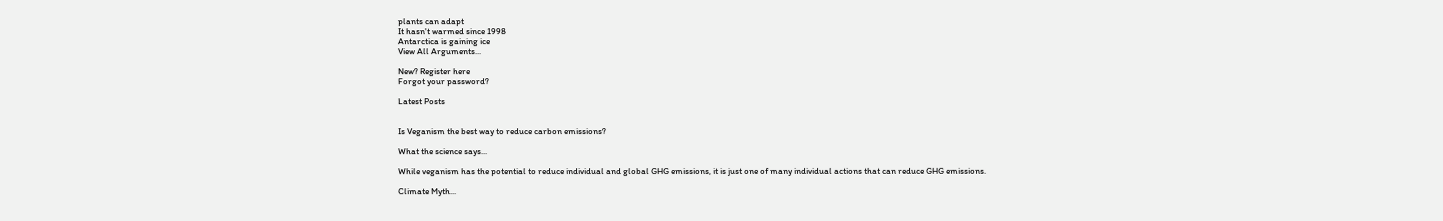plants can adapt
It hasn't warmed since 1998
Antarctica is gaining ice
View All Arguments...

New? Register here
Forgot your password?

Latest Posts


Is Veganism the best way to reduce carbon emissions?

What the science says...

While veganism has the potential to reduce individual and global GHG emissions, it is just one of many individual actions that can reduce GHG emissions.

Climate Myth...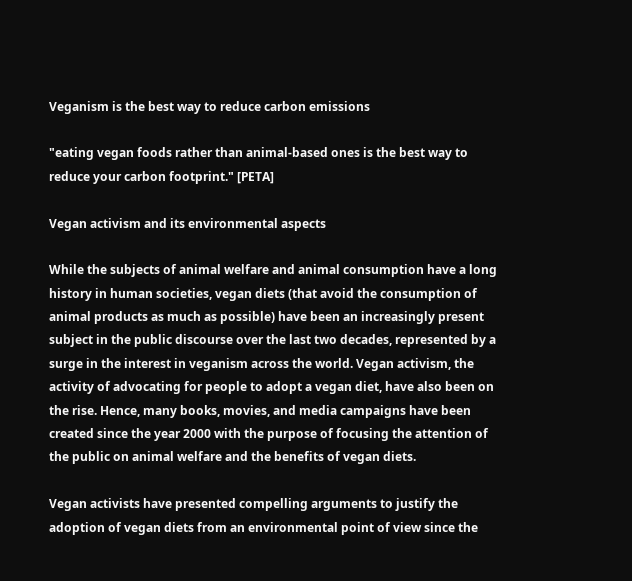Veganism is the best way to reduce carbon emissions

"eating vegan foods rather than animal-based ones is the best way to reduce your carbon footprint." [PETA]

Vegan activism and its environmental aspects

While the subjects of animal welfare and animal consumption have a long history in human societies, vegan diets (that avoid the consumption of animal products as much as possible) have been an increasingly present subject in the public discourse over the last two decades, represented by a surge in the interest in veganism across the world. Vegan activism, the activity of advocating for people to adopt a vegan diet, have also been on the rise. Hence, many books, movies, and media campaigns have been created since the year 2000 with the purpose of focusing the attention of the public on animal welfare and the benefits of vegan diets.

Vegan activists have presented compelling arguments to justify the adoption of vegan diets from an environmental point of view since the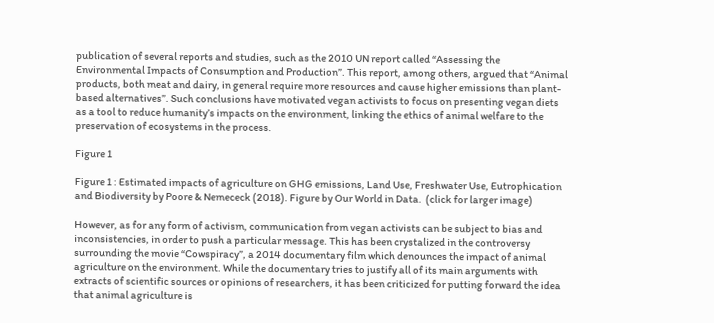publication of several reports and studies, such as the 2010 UN report called “Assessing the Environmental Impacts of Consumption and Production”. This report, among others, argued that “Animal products, both meat and dairy, in general require more resources and cause higher emissions than plant-based alternatives”. Such conclusions have motivated vegan activists to focus on presenting vegan diets as a tool to reduce humanity’s impacts on the environment, linking the ethics of animal welfare to the preservation of ecosystems in the process.

Figure 1

Figure 1 : Estimated impacts of agriculture on GHG emissions, Land Use, Freshwater Use, Eutrophication and Biodiversity by Poore & Nemececk (2018). Figure by Our World in Data.  (click for larger image)

However, as for any form of activism, communication from vegan activists can be subject to bias and inconsistencies, in order to push a particular message. This has been crystalized in the controversy surrounding the movie “Cowspiracy”, a 2014 documentary film which denounces the impact of animal agriculture on the environment. While the documentary tries to justify all of its main arguments with extracts of scientific sources or opinions of researchers, it has been criticized for putting forward the idea that animal agriculture is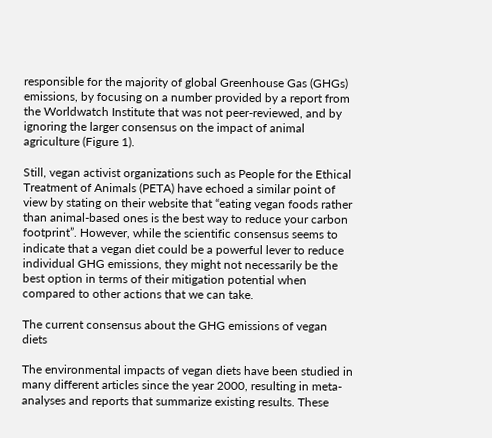responsible for the majority of global Greenhouse Gas (GHGs) emissions, by focusing on a number provided by a report from the Worldwatch Institute that was not peer-reviewed, and by ignoring the larger consensus on the impact of animal agriculture (Figure 1).

Still, vegan activist organizations such as People for the Ethical Treatment of Animals (PETA) have echoed a similar point of view by stating on their website that “eating vegan foods rather than animal-based ones is the best way to reduce your carbon footprint”. However, while the scientific consensus seems to indicate that a vegan diet could be a powerful lever to reduce individual GHG emissions, they might not necessarily be the best option in terms of their mitigation potential when compared to other actions that we can take.

The current consensus about the GHG emissions of vegan diets

The environmental impacts of vegan diets have been studied in many different articles since the year 2000, resulting in meta-analyses and reports that summarize existing results. These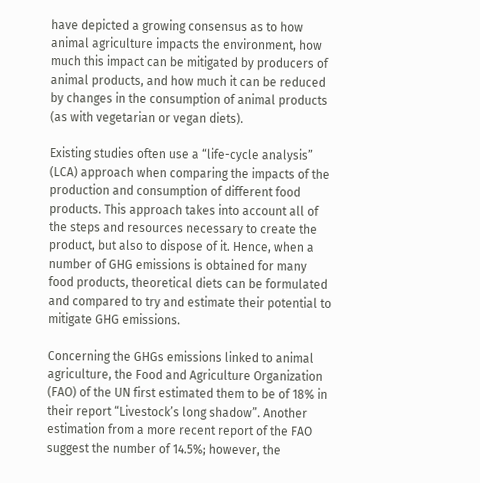have depicted a growing consensus as to how animal agriculture impacts the environment, how much this impact can be mitigated by producers of animal products, and how much it can be reduced by changes in the consumption of animal products (as with vegetarian or vegan diets).

Existing studies often use a “life-cycle analysis” (LCA) approach when comparing the impacts of the production and consumption of different food products. This approach takes into account all of the steps and resources necessary to create the product, but also to dispose of it. Hence, when a number of GHG emissions is obtained for many food products, theoretical diets can be formulated and compared to try and estimate their potential to mitigate GHG emissions.

Concerning the GHGs emissions linked to animal agriculture, the Food and Agriculture Organization (FAO) of the UN first estimated them to be of 18% in their report “Livestock’s long shadow”. Another estimation from a more recent report of the FAO suggest the number of 14.5%; however, the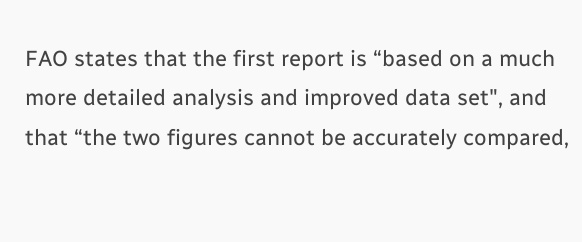FAO states that the first report is “based on a much more detailed analysis and improved data set", and that “the two figures cannot be accurately compared,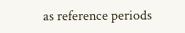as reference periods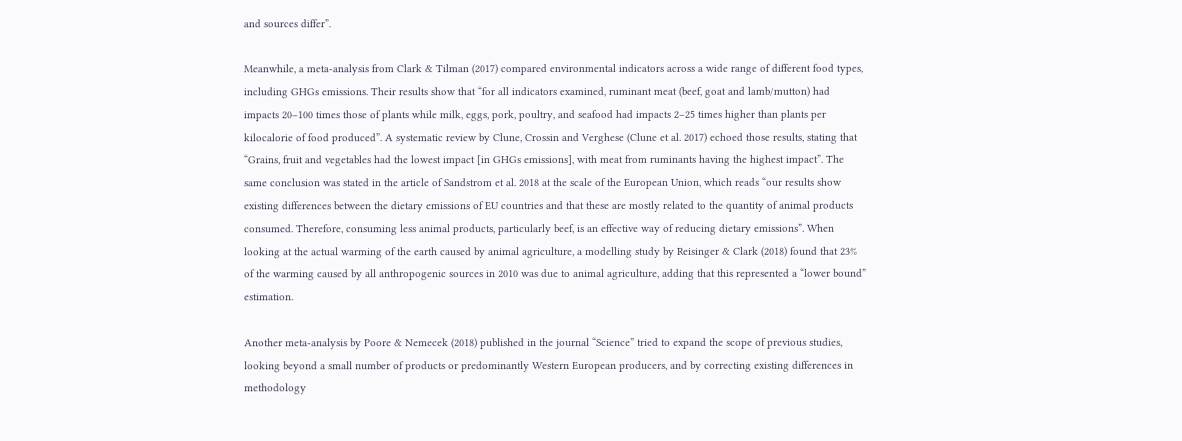and sources differ”.

Meanwhile, a meta-analysis from Clark & Tilman (2017) compared environmental indicators across a wide range of different food types, including GHGs emissions. Their results show that “for all indicators examined, ruminant meat (beef, goat and lamb/mutton) had impacts 20–100 times those of plants while milk, eggs, pork, poultry, and seafood had impacts 2–25 times higher than plants per kilocalorie of food produced”. A systematic review by Clune, Crossin and Verghese (Clune et al. 2017) echoed those results, stating that “Grains, fruit and vegetables had the lowest impact [in GHGs emissions], with meat from ruminants having the highest impact”. The same conclusion was stated in the article of Sandstrom et al. 2018 at the scale of the European Union, which reads “our results show existing differences between the dietary emissions of EU countries and that these are mostly related to the quantity of animal products consumed. Therefore, consuming less animal products, particularly beef, is an effective way of reducing dietary emissions”. When looking at the actual warming of the earth caused by animal agriculture, a modelling study by Reisinger & Clark (2018) found that 23% of the warming caused by all anthropogenic sources in 2010 was due to animal agriculture, adding that this represented a “lower bound” estimation.

Another meta-analysis by Poore & Nemecek (2018) published in the journal “Science” tried to expand the scope of previous studies, looking beyond a small number of products or predominantly Western European producers, and by correcting existing differences in methodology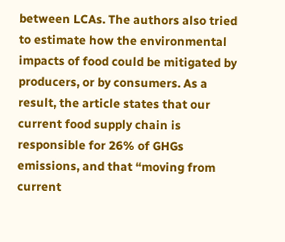between LCAs. The authors also tried to estimate how the environmental impacts of food could be mitigated by producers, or by consumers. As a result, the article states that our current food supply chain is responsible for 26% of GHGs emissions, and that “moving from current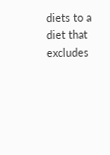diets to a diet that excludes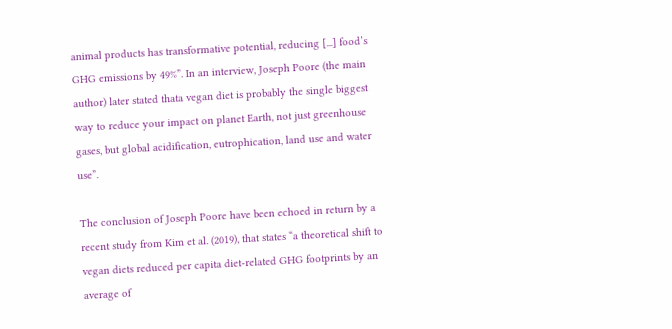animal products has transformative potential, reducing [...] food’s GHG emissions by 49%”. In an interview, Joseph Poore (the main author) later stated thata vegan diet is probably the single biggest way to reduce your impact on planet Earth, not just greenhouse gases, but global acidification, eutrophication, land use and water use”.

The conclusion of Joseph Poore have been echoed in return by a recent study from Kim et al. (2019), that states “a theoretical shift to vegan diets reduced per capita diet-related GHG footprints by an average of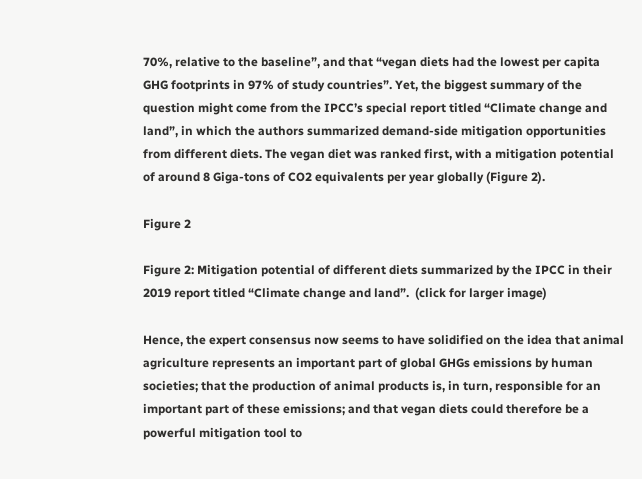70%, relative to the baseline”, and that “vegan diets had the lowest per capita GHG footprints in 97% of study countries”. Yet, the biggest summary of the question might come from the IPCC’s special report titled “Climate change and land”, in which the authors summarized demand-side mitigation opportunities from different diets. The vegan diet was ranked first, with a mitigation potential of around 8 Giga-tons of CO2 equivalents per year globally (Figure 2).

Figure 2

Figure 2: Mitigation potential of different diets summarized by the IPCC in their 2019 report titled “Climate change and land”.  (click for larger image)

Hence, the expert consensus now seems to have solidified on the idea that animal agriculture represents an important part of global GHGs emissions by human societies; that the production of animal products is, in turn, responsible for an important part of these emissions; and that vegan diets could therefore be a powerful mitigation tool to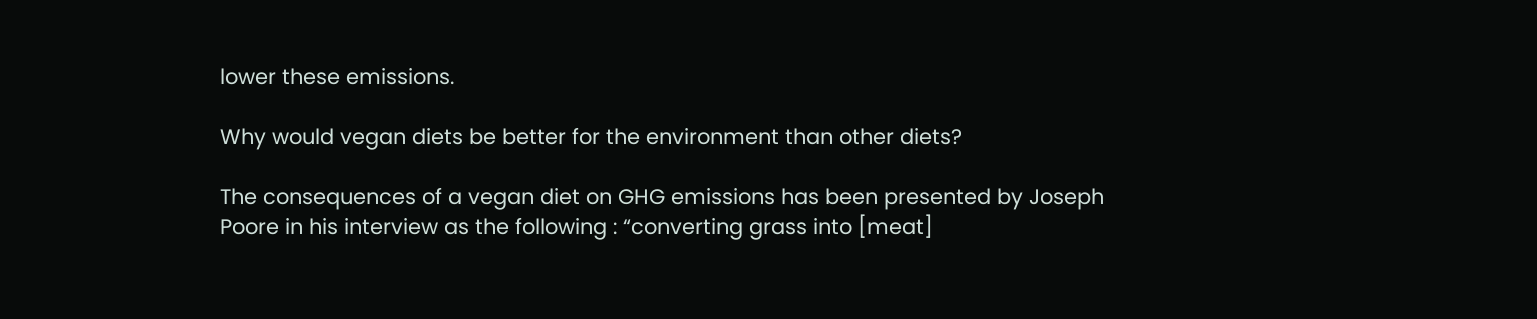lower these emissions.

Why would vegan diets be better for the environment than other diets?

The consequences of a vegan diet on GHG emissions has been presented by Joseph Poore in his interview as the following : “converting grass into [meat]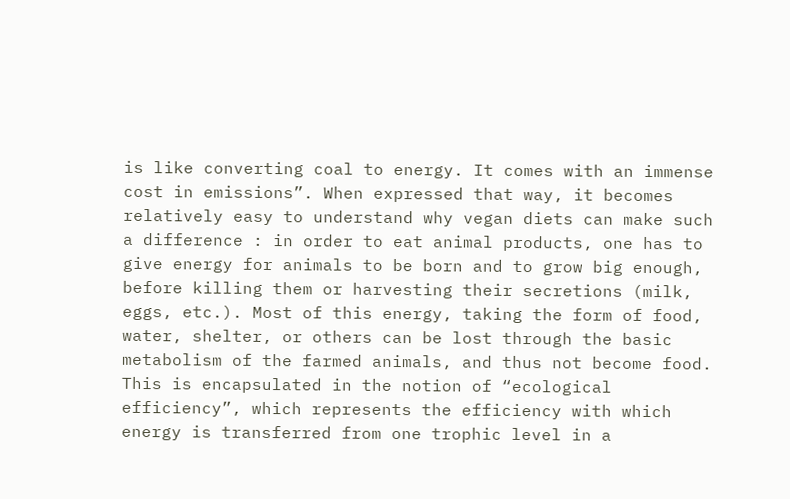is like converting coal to energy. It comes with an immense cost in emissions”. When expressed that way, it becomes relatively easy to understand why vegan diets can make such a difference : in order to eat animal products, one has to give energy for animals to be born and to grow big enough, before killing them or harvesting their secretions (milk, eggs, etc.). Most of this energy, taking the form of food, water, shelter, or others can be lost through the basic metabolism of the farmed animals, and thus not become food. This is encapsulated in the notion of “ecological efficiency”, which represents the efficiency with which energy is transferred from one trophic level in a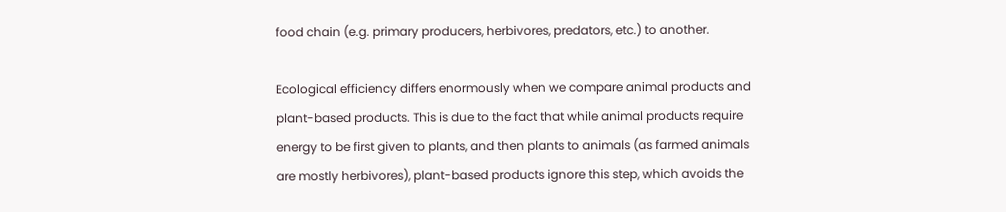food chain (e.g. primary producers, herbivores, predators, etc.) to another.

Ecological efficiency differs enormously when we compare animal products and plant-based products. This is due to the fact that while animal products require energy to be first given to plants, and then plants to animals (as farmed animals are mostly herbivores), plant-based products ignore this step, which avoids the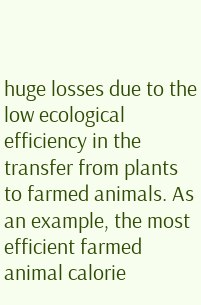huge losses due to the low ecological efficiency in the transfer from plants to farmed animals. As an example, the most efficient farmed animal calorie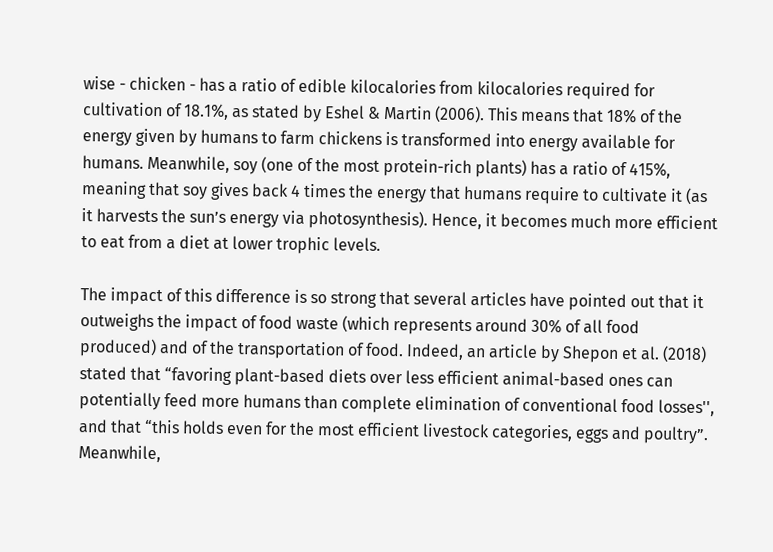wise - chicken - has a ratio of edible kilocalories from kilocalories required for cultivation of 18.1%, as stated by Eshel & Martin (2006). This means that 18% of the energy given by humans to farm chickens is transformed into energy available for humans. Meanwhile, soy (one of the most protein-rich plants) has a ratio of 415%, meaning that soy gives back 4 times the energy that humans require to cultivate it (as it harvests the sun’s energy via photosynthesis). Hence, it becomes much more efficient to eat from a diet at lower trophic levels.

The impact of this difference is so strong that several articles have pointed out that it outweighs the impact of food waste (which represents around 30% of all food produced) and of the transportation of food. Indeed, an article by Shepon et al. (2018) stated that “favoring plant-based diets over less efficient animal-based ones can potentially feed more humans than complete elimination of conventional food losses'', and that “this holds even for the most efficient livestock categories, eggs and poultry”. Meanwhile,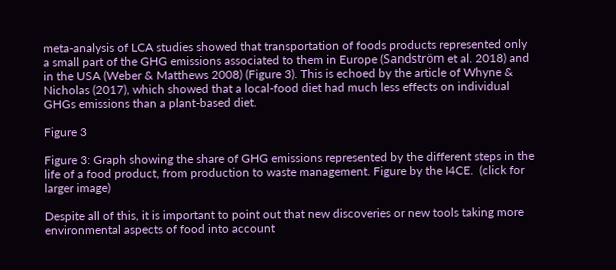meta-analysis of LCA studies showed that transportation of foods products represented only a small part of the GHG emissions associated to them in Europe (Sandström et al. 2018) and in the USA (Weber & Matthews 2008) (Figure 3). This is echoed by the article of Whyne & Nicholas (2017), which showed that a local-food diet had much less effects on individual GHGs emissions than a plant-based diet.

Figure 3

Figure 3: Graph showing the share of GHG emissions represented by the different steps in the life of a food product, from production to waste management. Figure by the I4CE.  (click for larger image)

Despite all of this, it is important to point out that new discoveries or new tools taking more environmental aspects of food into account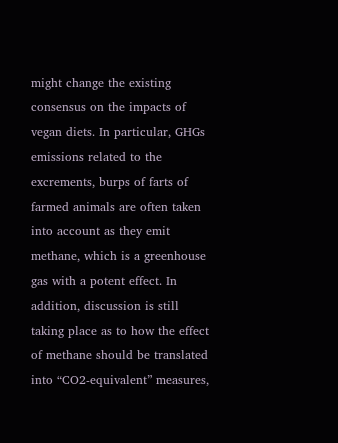might change the existing consensus on the impacts of vegan diets. In particular, GHGs emissions related to the excrements, burps of farts of farmed animals are often taken into account as they emit methane, which is a greenhouse gas with a potent effect. In addition, discussion is still taking place as to how the effect of methane should be translated into “CO2-equivalent” measures,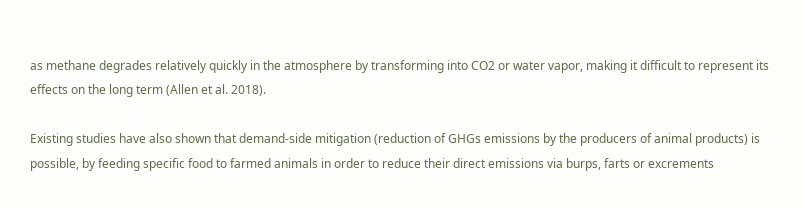as methane degrades relatively quickly in the atmosphere by transforming into CO2 or water vapor, making it difficult to represent its effects on the long term (Allen et al. 2018).

Existing studies have also shown that demand-side mitigation (reduction of GHGs emissions by the producers of animal products) is possible, by feeding specific food to farmed animals in order to reduce their direct emissions via burps, farts or excrements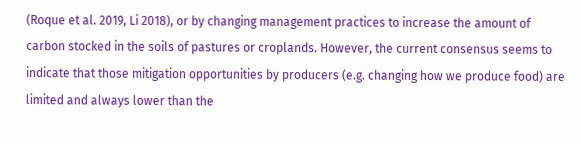(Roque et al. 2019, Li 2018), or by changing management practices to increase the amount of carbon stocked in the soils of pastures or croplands. However, the current consensus seems to indicate that those mitigation opportunities by producers (e.g. changing how we produce food) are limited and always lower than the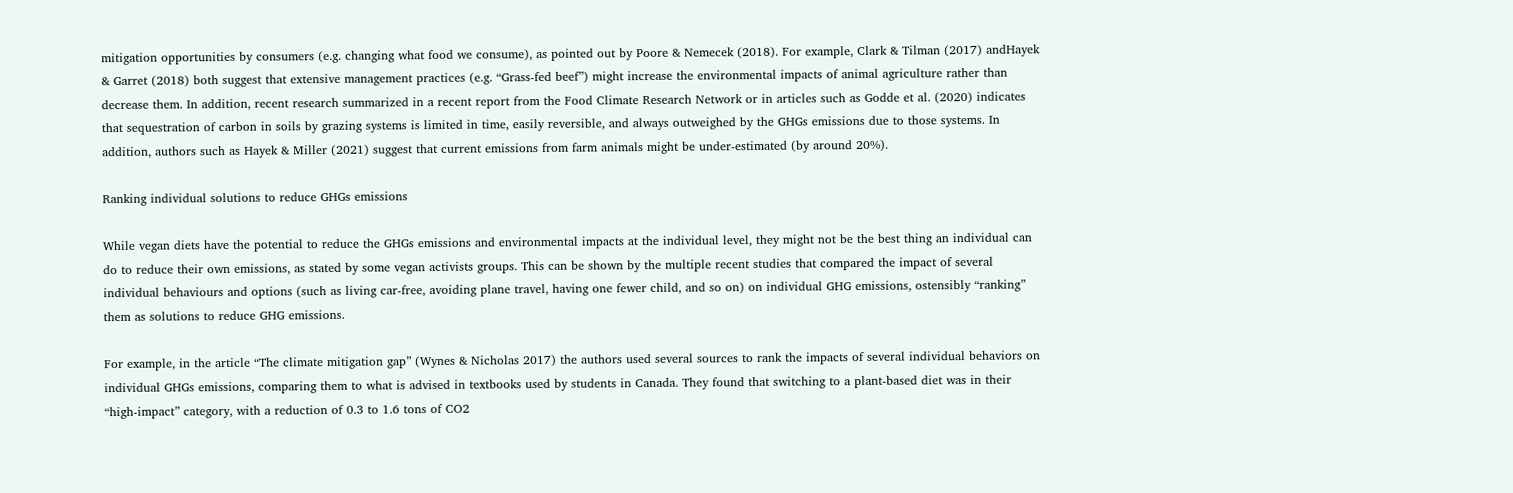mitigation opportunities by consumers (e.g. changing what food we consume), as pointed out by Poore & Nemecek (2018). For example, Clark & Tilman (2017) andHayek & Garret (2018) both suggest that extensive management practices (e.g. “Grass-fed beef”) might increase the environmental impacts of animal agriculture rather than decrease them. In addition, recent research summarized in a recent report from the Food Climate Research Network or in articles such as Godde et al. (2020) indicates that sequestration of carbon in soils by grazing systems is limited in time, easily reversible, and always outweighed by the GHGs emissions due to those systems. In addition, authors such as Hayek & Miller (2021) suggest that current emissions from farm animals might be under-estimated (by around 20%).

Ranking individual solutions to reduce GHGs emissions

While vegan diets have the potential to reduce the GHGs emissions and environmental impacts at the individual level, they might not be the best thing an individual can do to reduce their own emissions, as stated by some vegan activists groups. This can be shown by the multiple recent studies that compared the impact of several individual behaviours and options (such as living car-free, avoiding plane travel, having one fewer child, and so on) on individual GHG emissions, ostensibly “ranking” them as solutions to reduce GHG emissions.

For example, in the article “The climate mitigation gap” (Wynes & Nicholas 2017) the authors used several sources to rank the impacts of several individual behaviors on individual GHGs emissions, comparing them to what is advised in textbooks used by students in Canada. They found that switching to a plant-based diet was in their “high-impact” category, with a reduction of 0.3 to 1.6 tons of CO2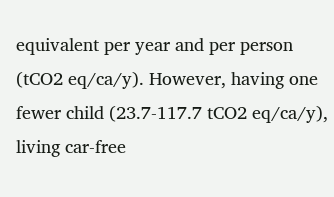equivalent per year and per person (tCO2 eq/ca/y). However, having one fewer child (23.7-117.7 tCO2 eq/ca/y), living car-free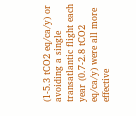(1-5.3 tCO2 eq/ca/y) or avoiding a single transatlantic flight each year (0.7-2.8 tCO2 eq/ca/y) were all more effective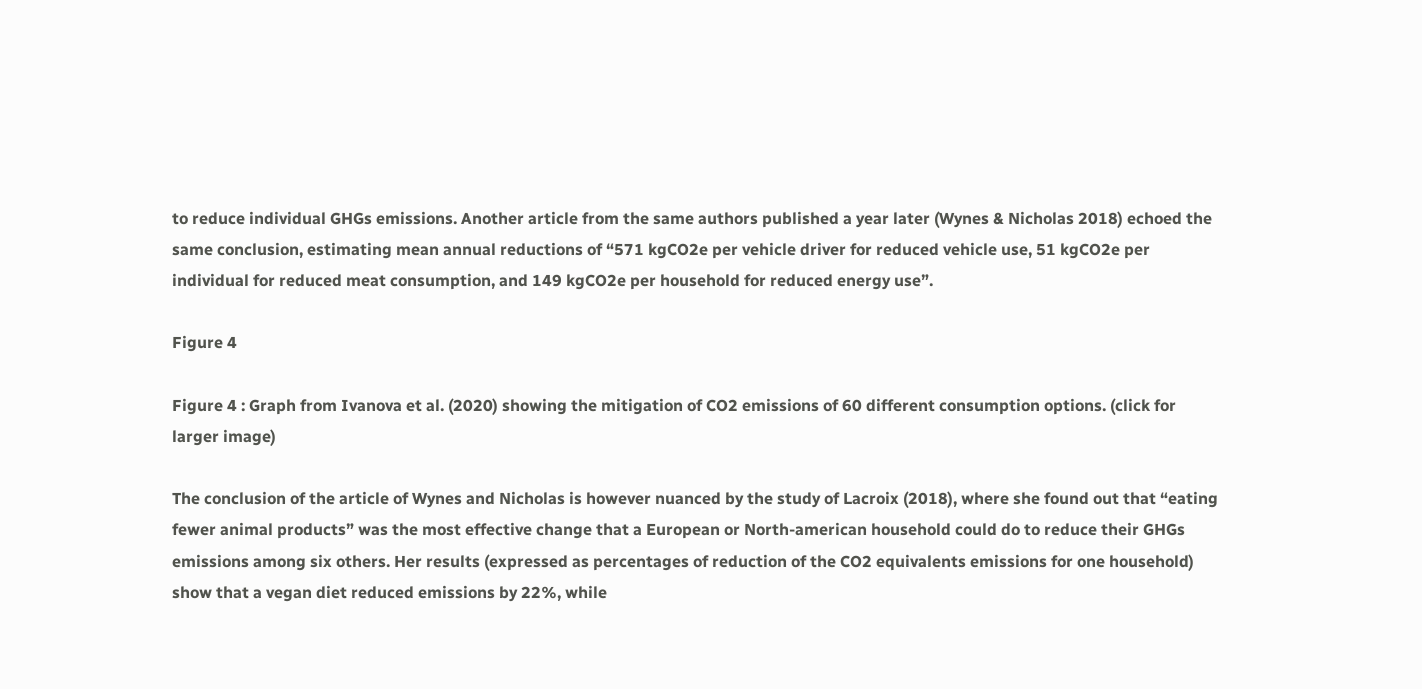to reduce individual GHGs emissions. Another article from the same authors published a year later (Wynes & Nicholas 2018) echoed the same conclusion, estimating mean annual reductions of “571 kgCO2e per vehicle driver for reduced vehicle use, 51 kgCO2e per individual for reduced meat consumption, and 149 kgCO2e per household for reduced energy use”.

Figure 4

Figure 4 : Graph from Ivanova et al. (2020) showing the mitigation of CO2 emissions of 60 different consumption options. (click for larger image)

The conclusion of the article of Wynes and Nicholas is however nuanced by the study of Lacroix (2018), where she found out that “eating fewer animal products” was the most effective change that a European or North-american household could do to reduce their GHGs emissions among six others. Her results (expressed as percentages of reduction of the CO2 equivalents emissions for one household) show that a vegan diet reduced emissions by 22%, while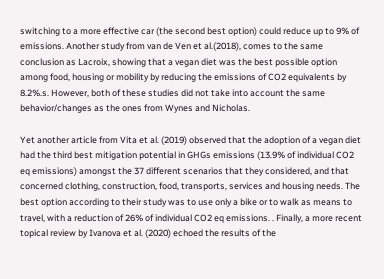switching to a more effective car (the second best option) could reduce up to 9% of emissions. Another study from van de Ven et al.(2018), comes to the same conclusion as Lacroix, showing that a vegan diet was the best possible option among food, housing or mobility by reducing the emissions of CO2 equivalents by 8.2%.s. However, both of these studies did not take into account the same behavior/changes as the ones from Wynes and Nicholas.

Yet another article from Vita et al. (2019) observed that the adoption of a vegan diet had the third best mitigation potential in GHGs emissions (13.9% of individual CO2 eq emissions) amongst the 37 different scenarios that they considered, and that concerned clothing, construction, food, transports, services and housing needs. The best option according to their study was to use only a bike or to walk as means to travel, with a reduction of 26% of individual CO2 eq emissions. . Finally, a more recent topical review by Ivanova et al. (2020) echoed the results of the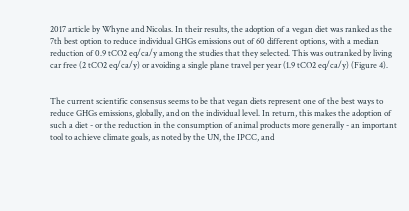2017 article by Whyne and Nicolas. In their results, the adoption of a vegan diet was ranked as the 7th best option to reduce individual GHGs emissions out of 60 different options, with a median reduction of 0.9 tCO2 eq/ca/y among the studies that they selected. This was outranked by living car free (2 tCO2 eq/ca/y) or avoiding a single plane travel per year (1.9 tCO2 eq/ca/y) (Figure 4).


The current scientific consensus seems to be that vegan diets represent one of the best ways to reduce GHGs emissions, globally, and on the individual level. In return, this makes the adoption of such a diet - or the reduction in the consumption of animal products more generally - an important tool to achieve climate goals, as noted by the UN, the IPCC, and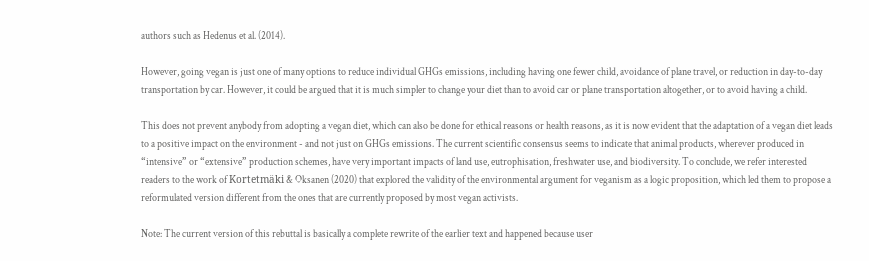authors such as Hedenus et al. (2014).

However, going vegan is just one of many options to reduce individual GHGs emissions, including having one fewer child, avoidance of plane travel, or reduction in day-to-day transportation by car. However, it could be argued that it is much simpler to change your diet than to avoid car or plane transportation altogether, or to avoid having a child.

This does not prevent anybody from adopting a vegan diet, which can also be done for ethical reasons or health reasons, as it is now evident that the adaptation of a vegan diet leads to a positive impact on the environment - and not just on GHGs emissions. The current scientific consensus seems to indicate that animal products, wherever produced in “intensive” or “extensive” production schemes, have very important impacts of land use, eutrophisation, freshwater use, and biodiversity. To conclude, we refer interested readers to the work of Kortetmäki & Oksanen (2020) that explored the validity of the environmental argument for veganism as a logic proposition, which led them to propose a reformulated version different from the ones that are currently proposed by most vegan activists.

Note: The current version of this rebuttal is basically a complete rewrite of the earlier text and happened because user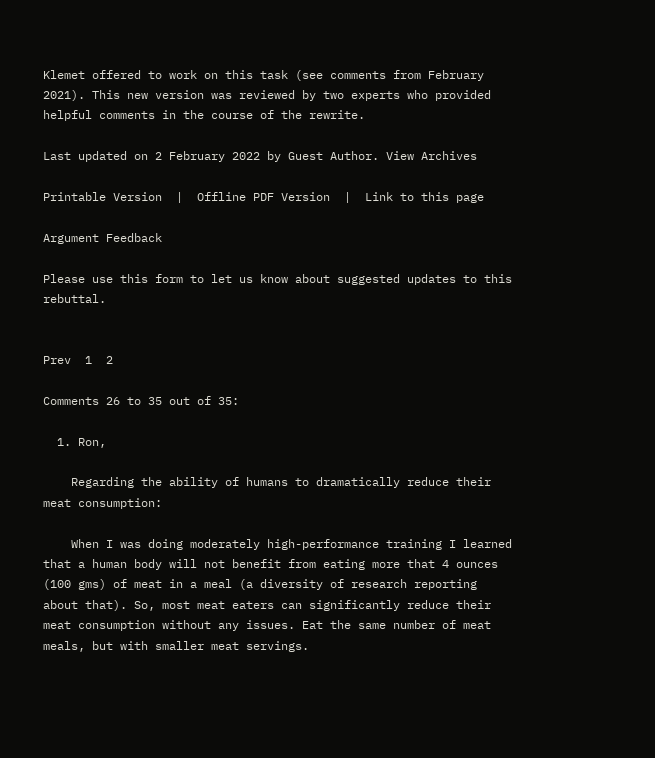Klemet offered to work on this task (see comments from February 2021). This new version was reviewed by two experts who provided helpful comments in the course of the rewrite.

Last updated on 2 February 2022 by Guest Author. View Archives

Printable Version  |  Offline PDF Version  |  Link to this page

Argument Feedback

Please use this form to let us know about suggested updates to this rebuttal.


Prev  1  2

Comments 26 to 35 out of 35:

  1. Ron,

    Regarding the ability of humans to dramatically reduce their meat consumption:

    When I was doing moderately high-performance training I learned that a human body will not benefit from eating more that 4 ounces (100 gms) of meat in a meal (a diversity of research reporting about that). So, most meat eaters can significantly reduce their meat consumption without any issues. Eat the same number of meat meals, but with smaller meat servings.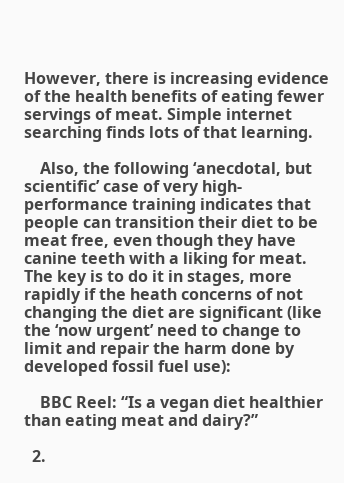However, there is increasing evidence of the health benefits of eating fewer servings of meat. Simple internet searching finds lots of that learning.

    Also, the following ‘anecdotal, but scientific’ case of very high-performance training indicates that people can transition their diet to be meat free, even though they have canine teeth with a liking for meat. The key is to do it in stages, more rapidly if the heath concerns of not changing the diet are significant (like the ‘now urgent’ need to change to limit and repair the harm done by developed fossil fuel use):

    BBC Reel: “Is a vegan diet healthier than eating meat and dairy?”

  2.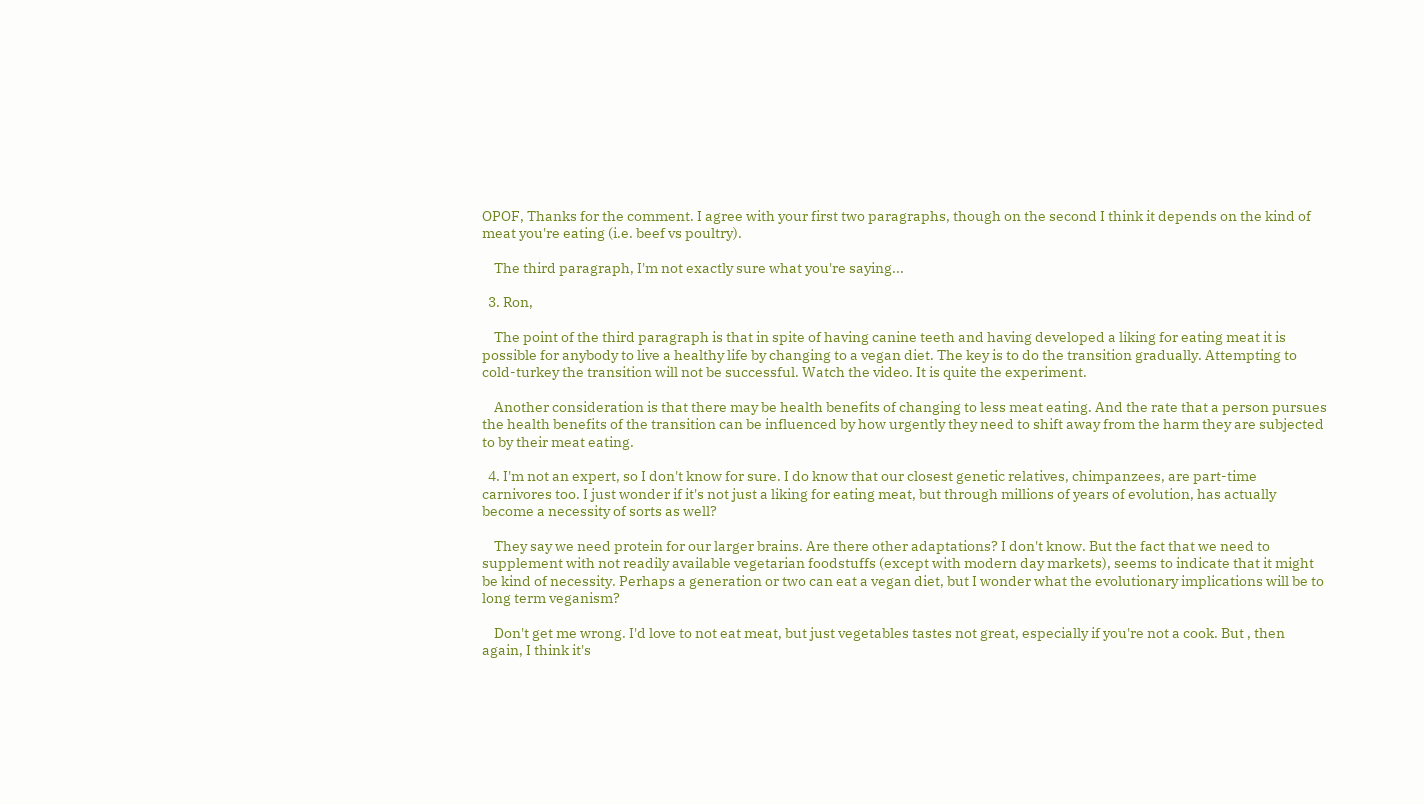OPOF, Thanks for the comment. I agree with your first two paragraphs, though on the second I think it depends on the kind of meat you're eating (i.e. beef vs poultry).

    The third paragraph, I'm not exactly sure what you're saying...

  3. Ron,

    The point of the third paragraph is that in spite of having canine teeth and having developed a liking for eating meat it is possible for anybody to live a healthy life by changing to a vegan diet. The key is to do the transition gradually. Attempting to cold-turkey the transition will not be successful. Watch the video. It is quite the experiment.

    Another consideration is that there may be health benefits of changing to less meat eating. And the rate that a person pursues the health benefits of the transition can be influenced by how urgently they need to shift away from the harm they are subjected to by their meat eating.

  4. I'm not an expert, so I don't know for sure. I do know that our closest genetic relatives, chimpanzees, are part-time carnivores too. I just wonder if it's not just a liking for eating meat, but through millions of years of evolution, has actually become a necessity of sorts as well?

    They say we need protein for our larger brains. Are there other adaptations? I don't know. But the fact that we need to supplement with not readily available vegetarian foodstuffs (except with modern day markets), seems to indicate that it might be kind of necessity. Perhaps a generation or two can eat a vegan diet, but I wonder what the evolutionary implications will be to long term veganism?

    Don't get me wrong. I'd love to not eat meat, but just vegetables tastes not great, especially if you're not a cook. But , then again, I think it's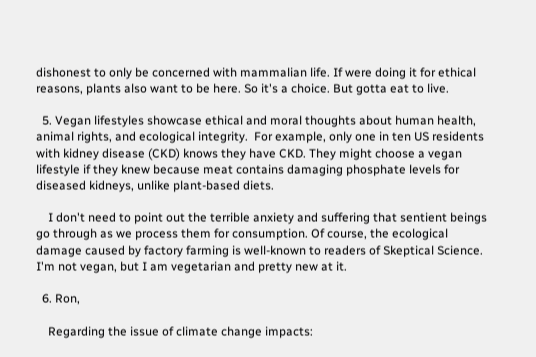dishonest to only be concerned with mammalian life. If were doing it for ethical reasons, plants also want to be here. So it's a choice. But gotta eat to live.

  5. Vegan lifestyles showcase ethical and moral thoughts about human health, animal rights, and ecological integrity.  For example, only one in ten US residents with kidney disease (CKD) knows they have CKD. They might choose a vegan lifestyle if they knew because meat contains damaging phosphate levels for diseased kidneys, unlike plant-based diets.

    I don't need to point out the terrible anxiety and suffering that sentient beings go through as we process them for consumption. Of course, the ecological damage caused by factory farming is well-known to readers of Skeptical Science. I'm not vegan, but I am vegetarian and pretty new at it.

  6. Ron,

    Regarding the issue of climate change impacts: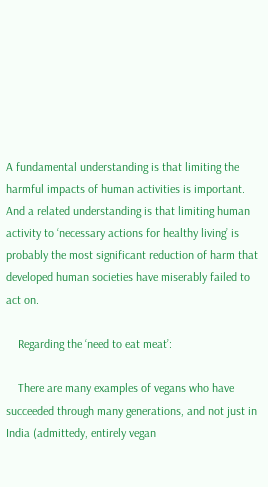A fundamental understanding is that limiting the harmful impacts of human activities is important. And a related understanding is that limiting human activity to ‘necessary actions for healthy living’ is probably the most significant reduction of harm that developed human societies have miserably failed to act on.

    Regarding the ‘need to eat meat’:

    There are many examples of vegans who have succeeded through many generations, and not just in India (admittedy, entirely vegan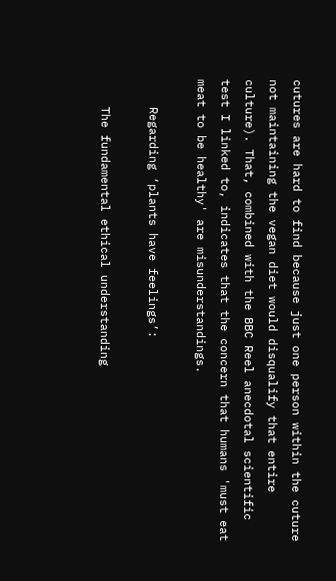cutures are hard to find because just one person within the cuture not maintaining the vegan diet would disqualify that entire culture). That, combined with the BBC Reel anecdotal scientific test I linked to, indicates that the concern that humans 'must eat meat to be healthy' are misunderstandings.

    Regarding ‘plants have feelings’:

    The fundamental ethical understanding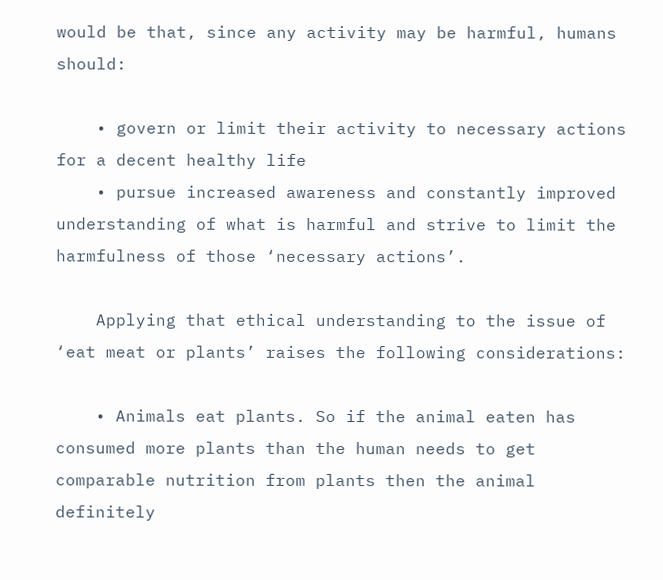would be that, since any activity may be harmful, humans should:

    • govern or limit their activity to necessary actions for a decent healthy life
    • pursue increased awareness and constantly improved understanding of what is harmful and strive to limit the harmfulness of those ‘necessary actions’.

    Applying that ethical understanding to the issue of ‘eat meat or plants’ raises the following considerations:

    • Animals eat plants. So if the animal eaten has consumed more plants than the human needs to get comparable nutrition from plants then the animal definitely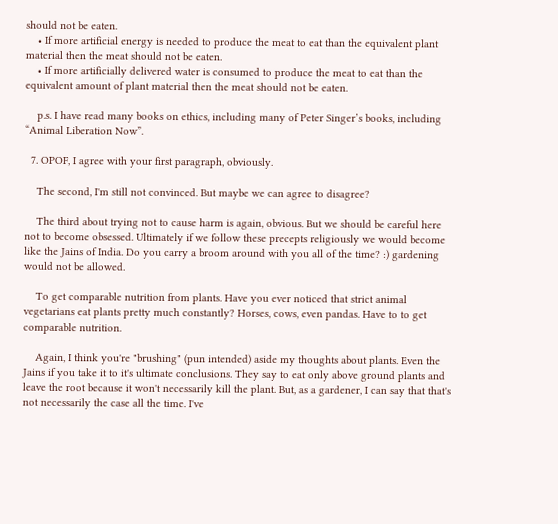should not be eaten.
    • If more artificial energy is needed to produce the meat to eat than the equivalent plant material then the meat should not be eaten.
    • If more artificially delivered water is consumed to produce the meat to eat than the equivalent amount of plant material then the meat should not be eaten.

    p.s. I have read many books on ethics, including many of Peter Singer’s books, including “Animal Liberation Now”.

  7. OPOF, I agree with your first paragraph, obviously.

    The second, I'm still not convinced. But maybe we can agree to disagree?

    The third about trying not to cause harm is again, obvious. But we should be careful here not to become obsessed. Ultimately if we follow these precepts religiously we would become like the Jains of India. Do you carry a broom around with you all of the time? :) gardening would not be allowed.

    To get comparable nutrition from plants. Have you ever noticed that strict animal vegetarians eat plants pretty much constantly? Horses, cows, even pandas. Have to to get comparable nutrition.

    Again, I think you're "brushing" (pun intended) aside my thoughts about plants. Even the Jains if you take it to it's ultimate conclusions. They say to eat only above ground plants and leave the root because it won't necessarily kill the plant. But, as a gardener, I can say that that's not necessarily the case all the time. I've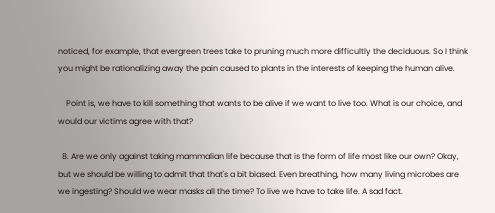noticed, for example, that evergreen trees take to pruning much more difficultly the deciduous. So I think you might be rationalizing away the pain caused to plants in the interests of keeping the human alive.

    Point is, we have to kill something that wants to be alive if we want to live too. What is our choice, and would our victims agree with that?

  8. Are we only against taking mammalian life because that is the form of life most like our own? Okay, but we should be willing to admit that that's a bit biased. Even breathing, how many living microbes are we ingesting? Should we wear masks all the time? To live we have to take life. A sad fact.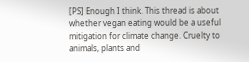[PS] Enough I think. This thread is about whether vegan eating would be a useful mitigation for climate change. Cruelty to animals, plants and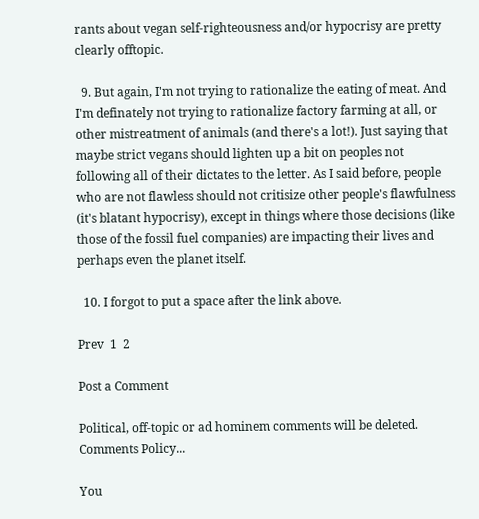rants about vegan self-righteousness and/or hypocrisy are pretty clearly offtopic.

  9. But again, I'm not trying to rationalize the eating of meat. And I'm definately not trying to rationalize factory farming at all, or other mistreatment of animals (and there's a lot!). Just saying that maybe strict vegans should lighten up a bit on peoples not following all of their dictates to the letter. As I said before, people who are not flawless should not critisize other people's flawfulness (it's blatant hypocrisy), except in things where those decisions (like those of the fossil fuel companies) are impacting their lives and perhaps even the planet itself.

  10. I forgot to put a space after the link above.

Prev  1  2

Post a Comment

Political, off-topic or ad hominem comments will be deleted. Comments Policy...

You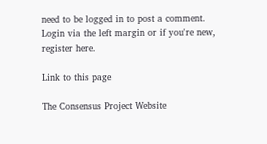need to be logged in to post a comment. Login via the left margin or if you're new, register here.

Link to this page

The Consensus Project Website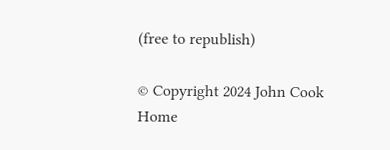(free to republish)

© Copyright 2024 John Cook
Home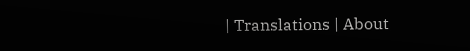| Translations | About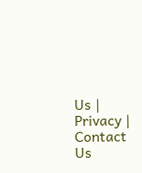Us | Privacy | Contact Us